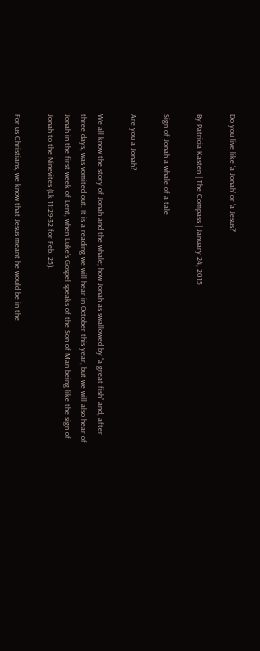Do you live like ‘a Jonah’ or ‘a Jesus?’

By Patricia Kasten | The Compass | January 24, 2015

Sign of Jonah a whale of a tale

Are you a Jonah?

We all know the story of Jonah and the whale; how Jonah as swallowed by “a great fish” and, after three days, was vomited out. It is a reading we will hear in October this year, but we will also hear of Jonah in the first week of Lent, when Luke’s Gospel speaks of the Son of Man being like the sign of Jonah to the Ninevites (Lk 11:29-32 for Feb. 25).

For us Christians, we know that Jesus meant he would be in the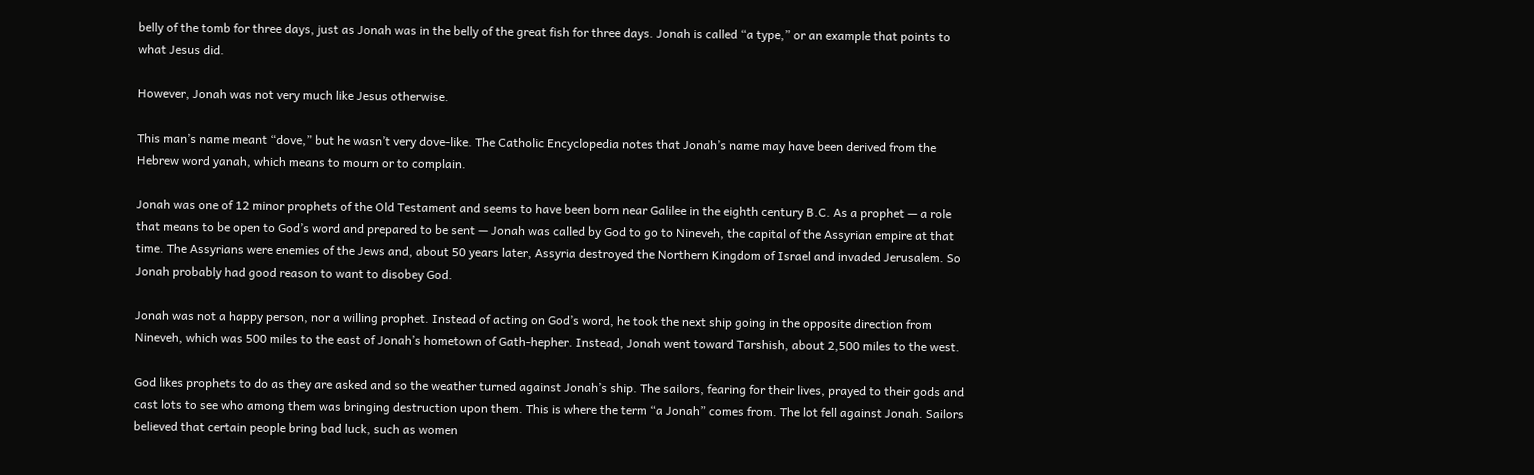belly of the tomb for three days, just as Jonah was in the belly of the great fish for three days. Jonah is called “a type,” or an example that points to what Jesus did.

However, Jonah was not very much like Jesus otherwise.

This man’s name meant “dove,” but he wasn’t very dove-like. The Catholic Encyclopedia notes that Jonah’s name may have been derived from the Hebrew word yanah, which means to mourn or to complain.

Jonah was one of 12 minor prophets of the Old Testament and seems to have been born near Galilee in the eighth century B.C. As a prophet — a role that means to be open to God’s word and prepared to be sent — Jonah was called by God to go to Nineveh, the capital of the Assyrian empire at that time. The Assyrians were enemies of the Jews and, about 50 years later, Assyria destroyed the Northern Kingdom of Israel and invaded Jerusalem. So Jonah probably had good reason to want to disobey God.

Jonah was not a happy person, nor a willing prophet. Instead of acting on God’s word, he took the next ship going in the opposite direction from Nineveh, which was 500 miles to the east of Jonah’s hometown of Gath-hepher. Instead, Jonah went toward Tarshish, about 2,500 miles to the west.

God likes prophets to do as they are asked and so the weather turned against Jonah’s ship. The sailors, fearing for their lives, prayed to their gods and cast lots to see who among them was bringing destruction upon them. This is where the term “a Jonah” comes from. The lot fell against Jonah. Sailors believed that certain people bring bad luck, such as women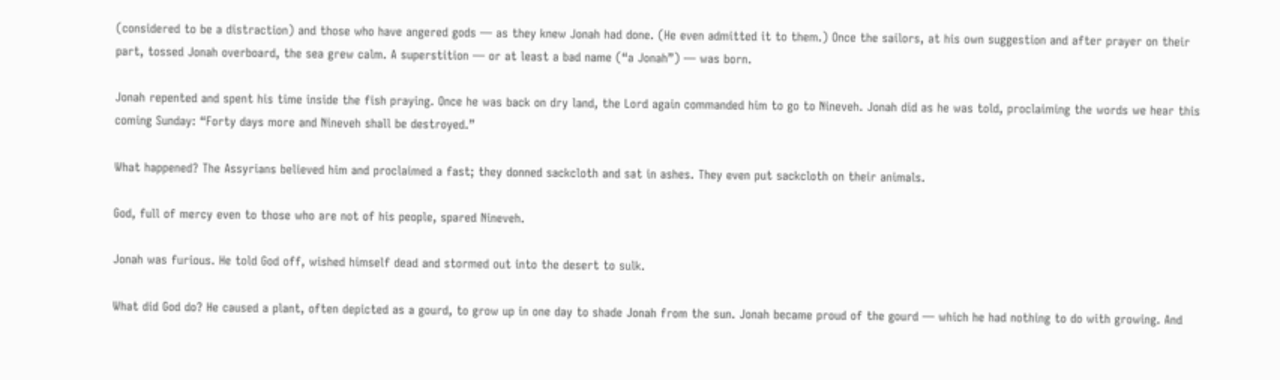(considered to be a distraction) and those who have angered gods — as they knew Jonah had done. (He even admitted it to them.) Once the sailors, at his own suggestion and after prayer on their part, tossed Jonah overboard, the sea grew calm. A superstition — or at least a bad name (“a Jonah”) — was born.

Jonah repented and spent his time inside the fish praying. Once he was back on dry land, the Lord again commanded him to go to Nineveh. Jonah did as he was told, proclaiming the words we hear this coming Sunday: “Forty days more and Nineveh shall be destroyed.”

What happened? The Assyrians believed him and proclaimed a fast; they donned sackcloth and sat in ashes. They even put sackcloth on their animals.

God, full of mercy even to those who are not of his people, spared Nineveh.

Jonah was furious. He told God off, wished himself dead and stormed out into the desert to sulk.

What did God do? He caused a plant, often depicted as a gourd, to grow up in one day to shade Jonah from the sun. Jonah became proud of the gourd — which he had nothing to do with growing. And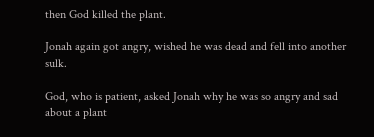then God killed the plant.

Jonah again got angry, wished he was dead and fell into another sulk.

God, who is patient, asked Jonah why he was so angry and sad about a plant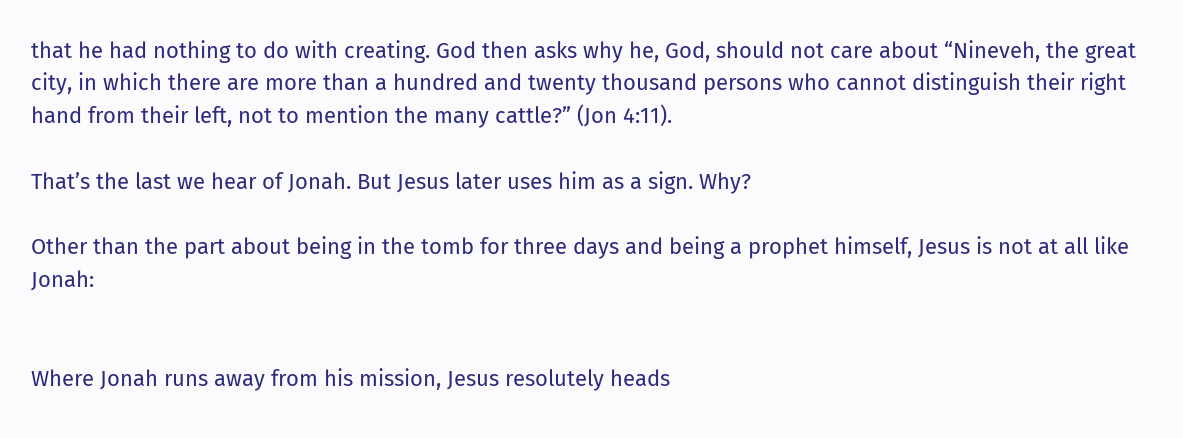that he had nothing to do with creating. God then asks why he, God, should not care about “Nineveh, the great city, in which there are more than a hundred and twenty thousand persons who cannot distinguish their right hand from their left, not to mention the many cattle?” (Jon 4:11).

That’s the last we hear of Jonah. But Jesus later uses him as a sign. Why?

Other than the part about being in the tomb for three days and being a prophet himself, Jesus is not at all like Jonah:


Where Jonah runs away from his mission, Jesus resolutely heads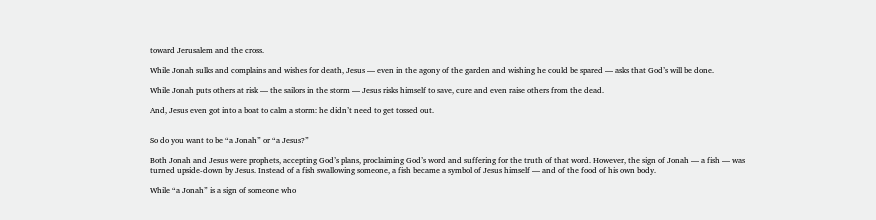toward Jerusalem and the cross.

While Jonah sulks and complains and wishes for death, Jesus — even in the agony of the garden and wishing he could be spared — asks that God’s will be done.

While Jonah puts others at risk — the sailors in the storm — Jesus risks himself to save, cure and even raise others from the dead.

And, Jesus even got into a boat to calm a storm: he didn’t need to get tossed out.


So do you want to be “a Jonah” or “a Jesus?”

Both Jonah and Jesus were prophets, accepting God’s plans, proclaiming God’s word and suffering for the truth of that word. However, the sign of Jonah — a fish — was turned upside-down by Jesus. Instead of a fish swallowing someone, a fish became a symbol of Jesus himself — and of the food of his own body.

While “a Jonah” is a sign of someone who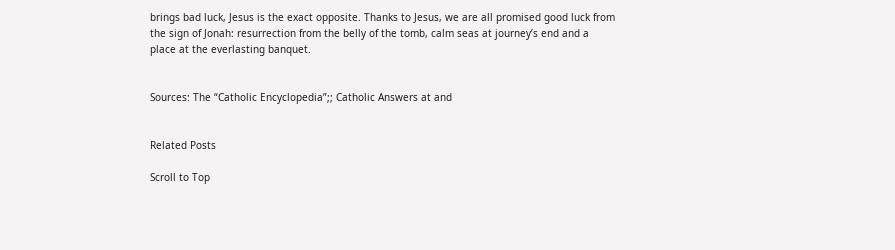brings bad luck, Jesus is the exact opposite. Thanks to Jesus, we are all promised good luck from the sign of Jonah: resurrection from the belly of the tomb, calm seas at journey’s end and a place at the everlasting banquet.


Sources: The “Catholic Encyclopedia”;; Catholic Answers at and


Related Posts

Scroll to Top